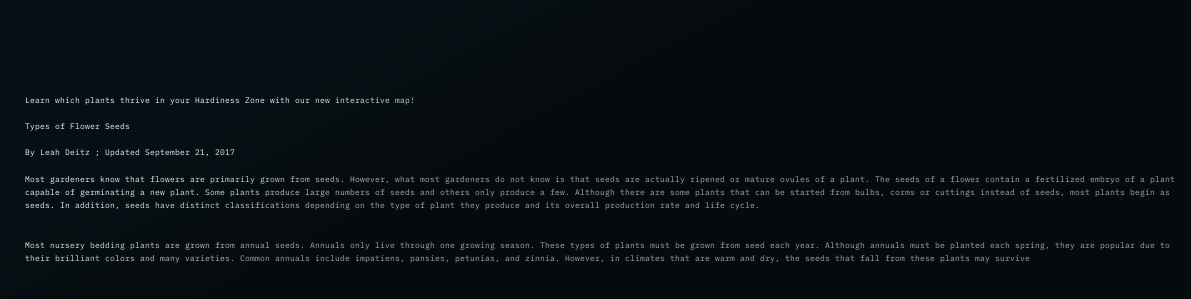Learn which plants thrive in your Hardiness Zone with our new interactive map!

Types of Flower Seeds

By Leah Deitz ; Updated September 21, 2017

Most gardeners know that flowers are primarily grown from seeds. However, what most gardeners do not know is that seeds are actually ripened or mature ovules of a plant. The seeds of a flower contain a fertilized embryo of a plant capable of germinating a new plant. Some plants produce large numbers of seeds and others only produce a few. Although there are some plants that can be started from bulbs, corms or cuttings instead of seeds, most plants begin as seeds. In addition, seeds have distinct classifications depending on the type of plant they produce and its overall production rate and life cycle.


Most nursery bedding plants are grown from annual seeds. Annuals only live through one growing season. These types of plants must be grown from seed each year. Although annuals must be planted each spring, they are popular due to their brilliant colors and many varieties. Common annuals include impatiens, pansies, petunias, and zinnia. However, in climates that are warm and dry, the seeds that fall from these plants may survive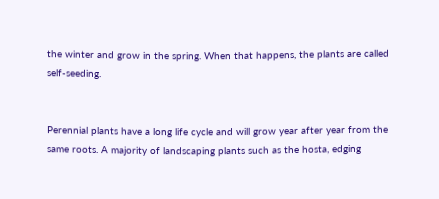the winter and grow in the spring. When that happens, the plants are called self-seeding.


Perennial plants have a long life cycle and will grow year after year from the same roots. A majority of landscaping plants such as the hosta, edging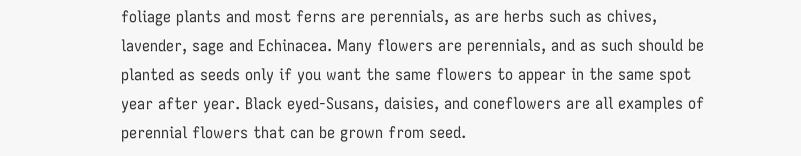foliage plants and most ferns are perennials, as are herbs such as chives, lavender, sage and Echinacea. Many flowers are perennials, and as such should be planted as seeds only if you want the same flowers to appear in the same spot year after year. Black eyed-Susans, daisies, and coneflowers are all examples of perennial flowers that can be grown from seed.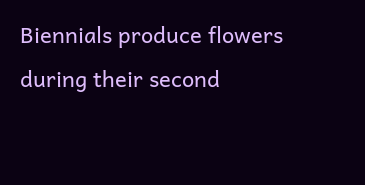Biennials produce flowers during their second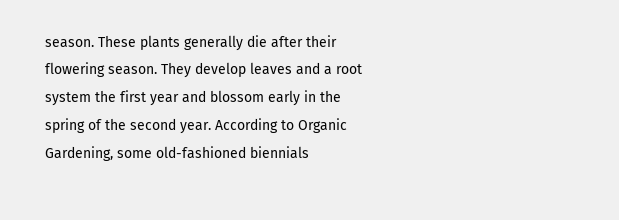season. These plants generally die after their flowering season. They develop leaves and a root system the first year and blossom early in the spring of the second year. According to Organic Gardening, some old-fashioned biennials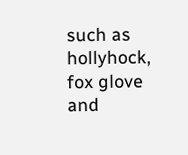such as hollyhock, fox glove and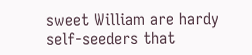sweet William are hardy self-seeders that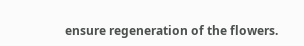ensure regeneration of the flowers.